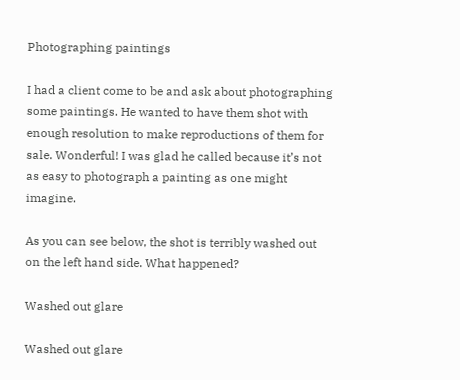Photographing paintings

I had a client come to be and ask about photographing some paintings. He wanted to have them shot with enough resolution to make reproductions of them for sale. Wonderful! I was glad he called because it’s not as easy to photograph a painting as one might imagine.

As you can see below, the shot is terribly washed out on the left hand side. What happened?

Washed out glare

Washed out glare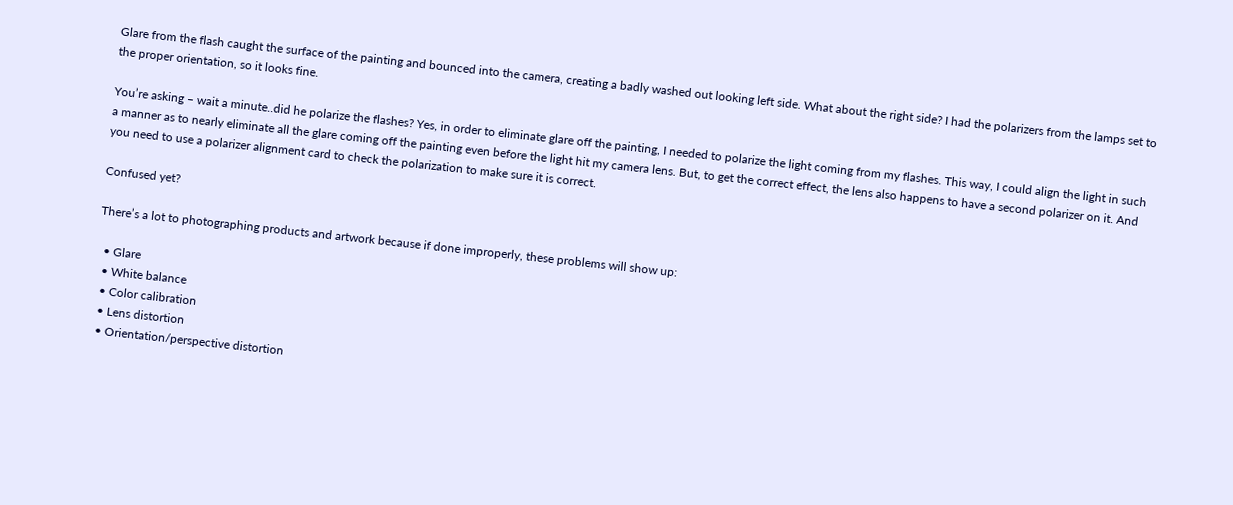Glare from the flash caught the surface of the painting and bounced into the camera, creating a badly washed out looking left side. What about the right side? I had the polarizers from the lamps set to the proper orientation, so it looks fine.

You’re asking – wait a minute..did he polarize the flashes? Yes, in order to eliminate glare off the painting, I needed to polarize the light coming from my flashes. This way, I could align the light in such a manner as to nearly eliminate all the glare coming off the painting even before the light hit my camera lens. But, to get the correct effect, the lens also happens to have a second polarizer on it. And you need to use a polarizer alignment card to check the polarization to make sure it is correct.

Confused yet?

There’s a lot to photographing products and artwork because if done improperly, these problems will show up:

  • Glare
  • White balance
  • Color calibration
  • Lens distortion
  • Orientation/perspective distortion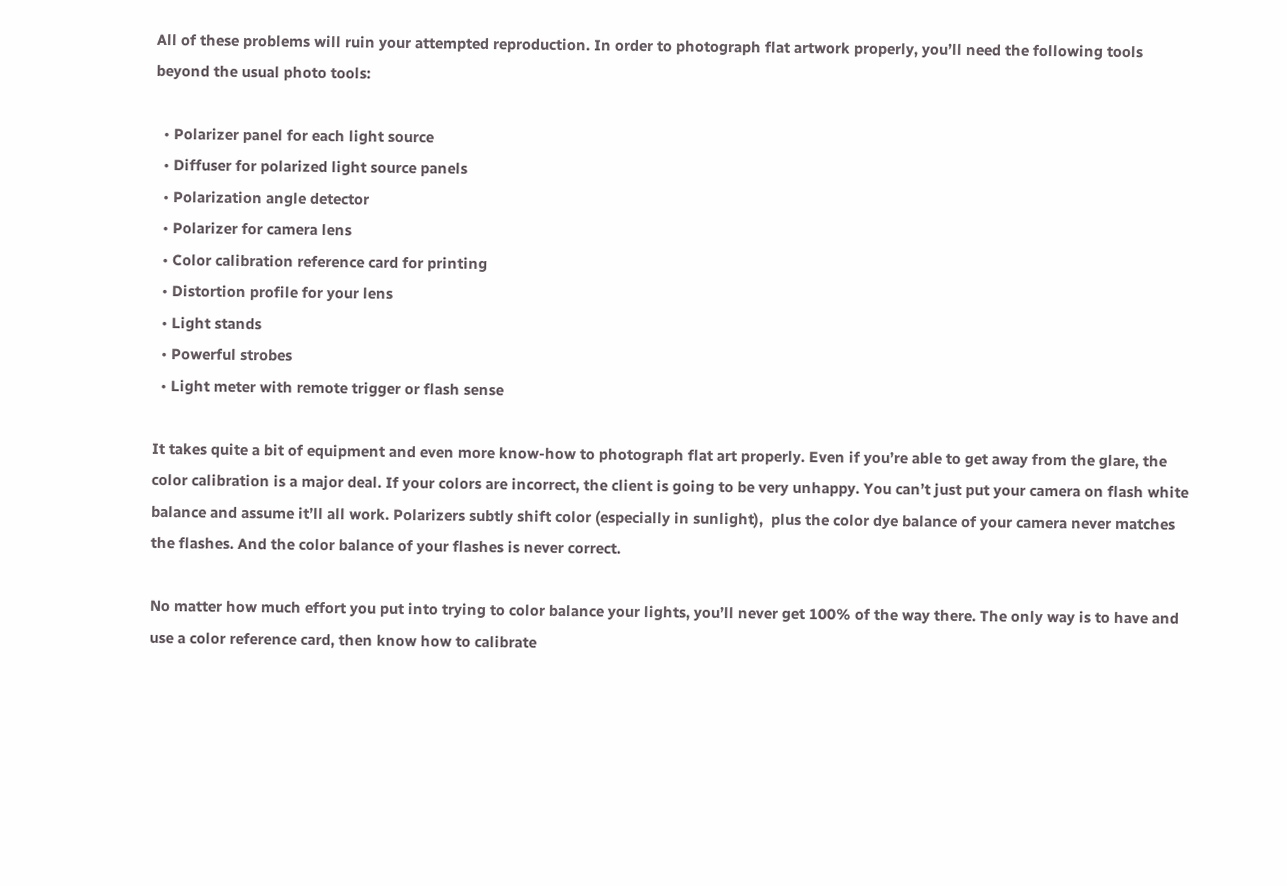All of these problems will ruin your attempted reproduction. In order to photograph flat artwork properly, you’ll need the following tools beyond the usual photo tools:

  • Polarizer panel for each light source
  • Diffuser for polarized light source panels
  • Polarization angle detector
  • Polarizer for camera lens
  • Color calibration reference card for printing
  • Distortion profile for your lens
  • Light stands
  • Powerful strobes
  • Light meter with remote trigger or flash sense

It takes quite a bit of equipment and even more know-how to photograph flat art properly. Even if you’re able to get away from the glare, the color calibration is a major deal. If your colors are incorrect, the client is going to be very unhappy. You can’t just put your camera on flash white balance and assume it’ll all work. Polarizers subtly shift color (especially in sunlight),  plus the color dye balance of your camera never matches the flashes. And the color balance of your flashes is never correct.

No matter how much effort you put into trying to color balance your lights, you’ll never get 100% of the way there. The only way is to have and use a color reference card, then know how to calibrate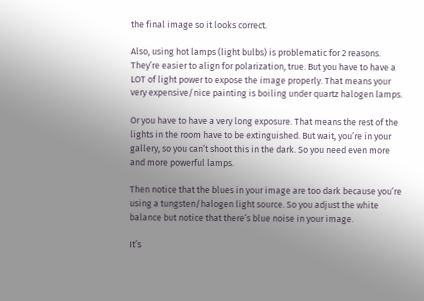the final image so it looks correct.

Also, using hot lamps (light bulbs) is problematic for 2 reasons. They’re easier to align for polarization, true. But you have to have a LOT of light power to expose the image properly. That means your very expensive/nice painting is boiling under quartz halogen lamps.

Or you have to have a very long exposure. That means the rest of the lights in the room have to be extinguished. But wait, you’re in your gallery, so you can’t shoot this in the dark. So you need even more and more powerful lamps.

Then notice that the blues in your image are too dark because you’re using a tungsten/halogen light source. So you adjust the white balance but notice that there’s blue noise in your image.

It’s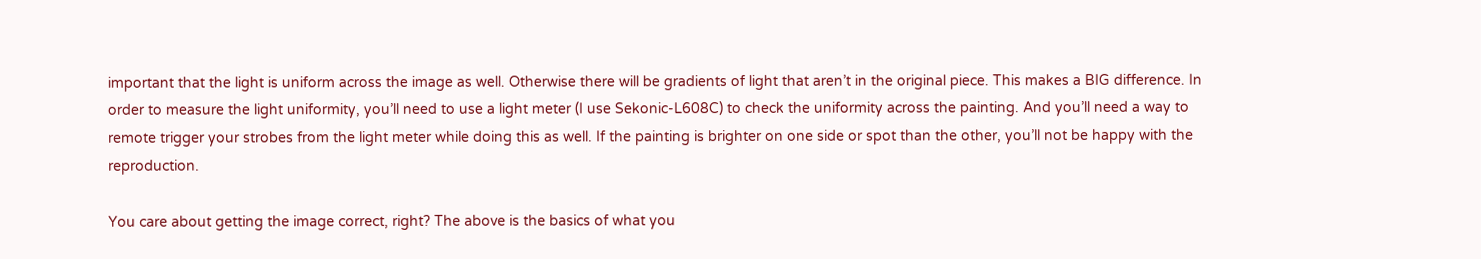important that the light is uniform across the image as well. Otherwise there will be gradients of light that aren’t in the original piece. This makes a BIG difference. In order to measure the light uniformity, you’ll need to use a light meter (I use Sekonic-L608C) to check the uniformity across the painting. And you’ll need a way to remote trigger your strobes from the light meter while doing this as well. If the painting is brighter on one side or spot than the other, you’ll not be happy with the reproduction.

You care about getting the image correct, right? The above is the basics of what you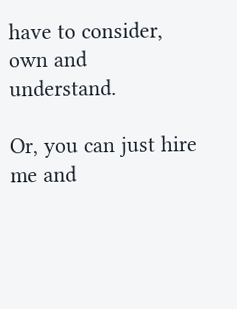have to consider, own and understand.

Or, you can just hire me and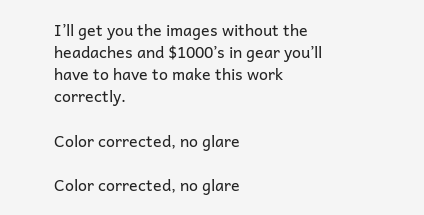I’ll get you the images without the headaches and $1000’s in gear you’ll have to have to make this work correctly.

Color corrected, no glare

Color corrected, no glare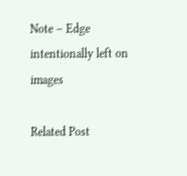Note – Edge intentionally left on images

Related Post